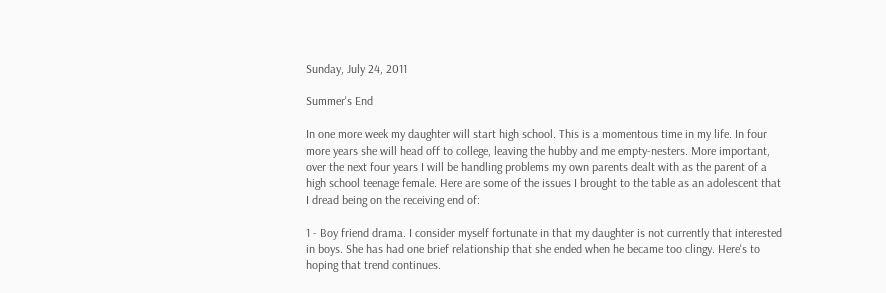Sunday, July 24, 2011

Summer's End

In one more week my daughter will start high school. This is a momentous time in my life. In four more years she will head off to college, leaving the hubby and me empty-nesters. More important, over the next four years I will be handling problems my own parents dealt with as the parent of a high school teenage female. Here are some of the issues I brought to the table as an adolescent that I dread being on the receiving end of:

1 - Boy friend drama. I consider myself fortunate in that my daughter is not currently that interested in boys. She has had one brief relationship that she ended when he became too clingy. Here's to hoping that trend continues.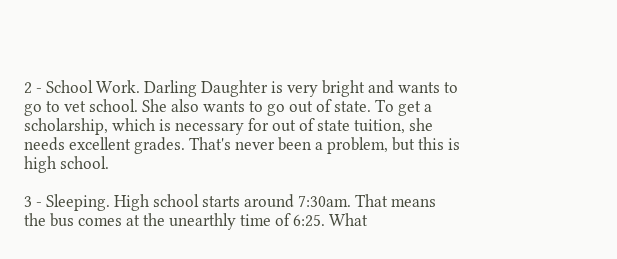2 - School Work. Darling Daughter is very bright and wants to go to vet school. She also wants to go out of state. To get a scholarship, which is necessary for out of state tuition, she needs excellent grades. That's never been a problem, but this is high school.

3 - Sleeping. High school starts around 7:30am. That means the bus comes at the unearthly time of 6:25. What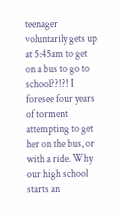teenager voluntarily gets up at 5:45am to get on a bus to go to school??!?! I foresee four years of torment attempting to get her on the bus, or with a ride. Why our high school starts an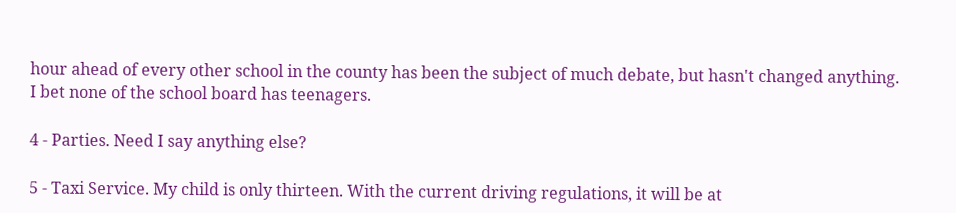hour ahead of every other school in the county has been the subject of much debate, but hasn't changed anything. I bet none of the school board has teenagers.

4 - Parties. Need I say anything else?

5 - Taxi Service. My child is only thirteen. With the current driving regulations, it will be at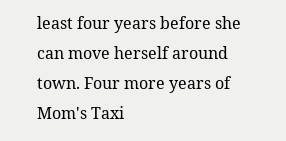least four years before she can move herself around town. Four more years of Mom's Taxi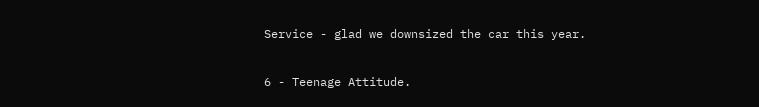Service - glad we downsized the car this year.

6 - Teenage Attitude.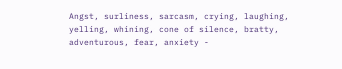Angst, surliness, sarcasm, crying, laughing, yelling, whining, cone of silence, bratty, adventurous, fear, anxiety -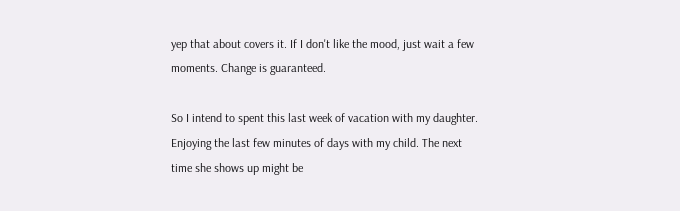yep that about covers it. If I don't like the mood, just wait a few moments. Change is guaranteed.

So I intend to spent this last week of vacation with my daughter. Enjoying the last few minutes of days with my child. The next time she shows up might be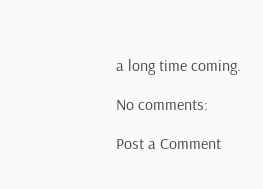a long time coming.

No comments:

Post a Comment